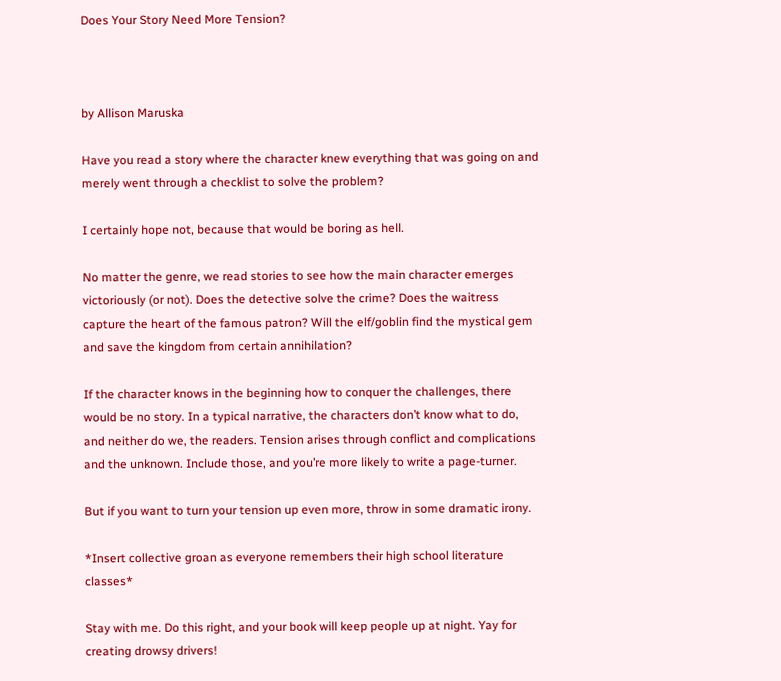Does Your Story Need More Tension?



by Allison Maruska

Have you read a story where the character knew everything that was going on and merely went through a checklist to solve the problem?

I certainly hope not, because that would be boring as hell.

No matter the genre, we read stories to see how the main character emerges victoriously (or not). Does the detective solve the crime? Does the waitress capture the heart of the famous patron? Will the elf/goblin find the mystical gem and save the kingdom from certain annihilation?

If the character knows in the beginning how to conquer the challenges, there would be no story. In a typical narrative, the characters don’t know what to do, and neither do we, the readers. Tension arises through conflict and complications and the unknown. Include those, and you’re more likely to write a page-turner.

But if you want to turn your tension up even more, throw in some dramatic irony.

*Insert collective groan as everyone remembers their high school literature classes*

Stay with me. Do this right, and your book will keep people up at night. Yay for creating drowsy drivers!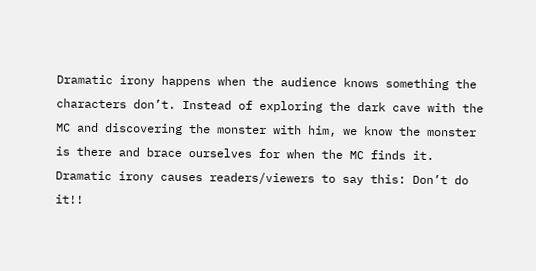Dramatic irony happens when the audience knows something the characters don’t. Instead of exploring the dark cave with the MC and discovering the monster with him, we know the monster is there and brace ourselves for when the MC finds it. Dramatic irony causes readers/viewers to say this: Don’t do it!!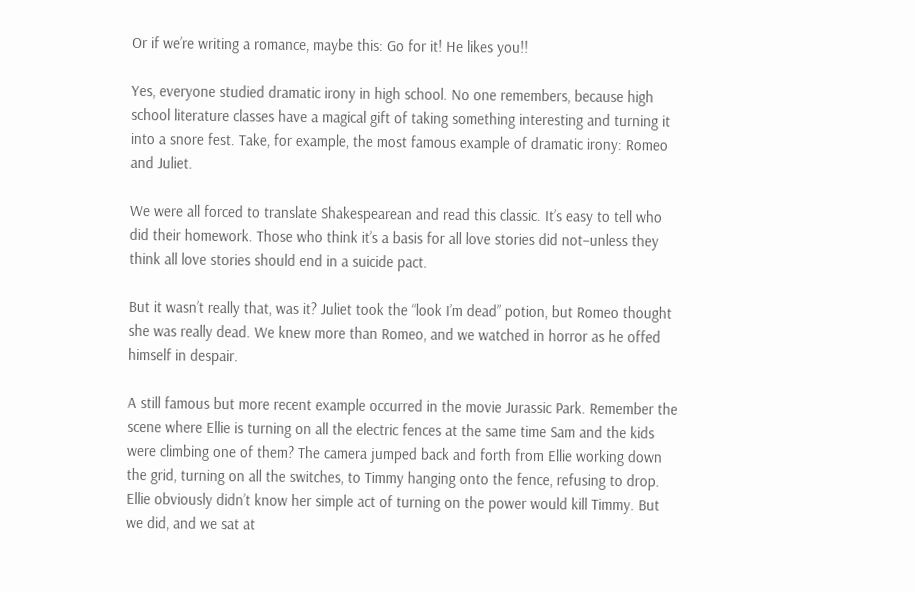Or if we’re writing a romance, maybe this: Go for it! He likes you!!

Yes, everyone studied dramatic irony in high school. No one remembers, because high school literature classes have a magical gift of taking something interesting and turning it into a snore fest. Take, for example, the most famous example of dramatic irony: Romeo and Juliet.

We were all forced to translate Shakespearean and read this classic. It’s easy to tell who did their homework. Those who think it’s a basis for all love stories did not–unless they think all love stories should end in a suicide pact.

But it wasn’t really that, was it? Juliet took the “look I’m dead” potion, but Romeo thought she was really dead. We knew more than Romeo, and we watched in horror as he offed himself in despair.

A still famous but more recent example occurred in the movie Jurassic Park. Remember the scene where Ellie is turning on all the electric fences at the same time Sam and the kids were climbing one of them? The camera jumped back and forth from Ellie working down the grid, turning on all the switches, to Timmy hanging onto the fence, refusing to drop. Ellie obviously didn’t know her simple act of turning on the power would kill Timmy. But we did, and we sat at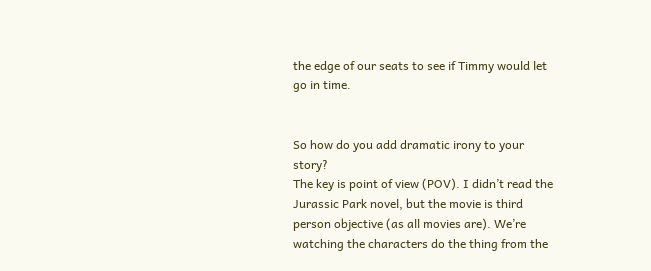the edge of our seats to see if Timmy would let go in time.


So how do you add dramatic irony to your story?
The key is point of view (POV). I didn’t read the Jurassic Park novel, but the movie is third person objective (as all movies are). We’re watching the characters do the thing from the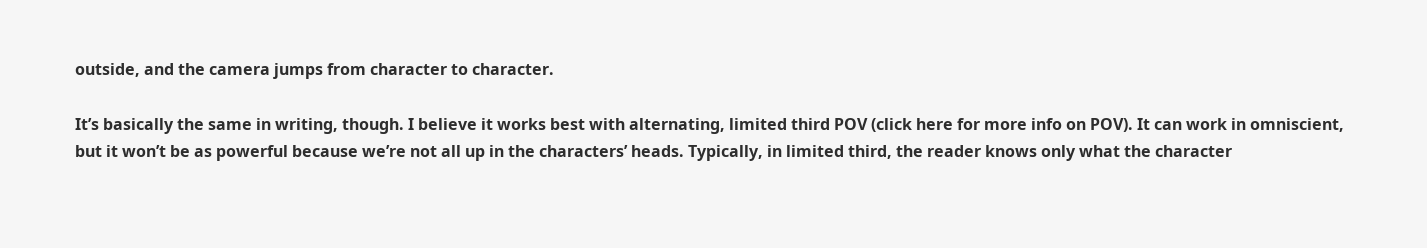outside, and the camera jumps from character to character.

It’s basically the same in writing, though. I believe it works best with alternating, limited third POV (click here for more info on POV). It can work in omniscient, but it won’t be as powerful because we’re not all up in the characters’ heads. Typically, in limited third, the reader knows only what the character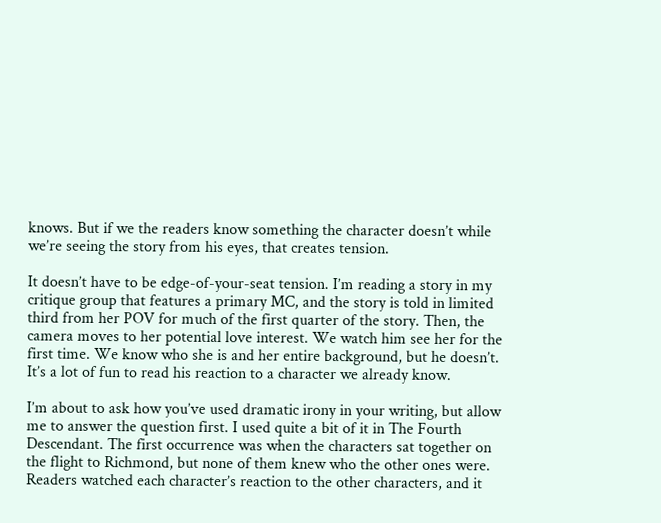knows. But if we the readers know something the character doesn’t while we’re seeing the story from his eyes, that creates tension.

It doesn’t have to be edge-of-your-seat tension. I’m reading a story in my critique group that features a primary MC, and the story is told in limited third from her POV for much of the first quarter of the story. Then, the camera moves to her potential love interest. We watch him see her for the first time. We know who she is and her entire background, but he doesn’t. It’s a lot of fun to read his reaction to a character we already know.

I’m about to ask how you’ve used dramatic irony in your writing, but allow me to answer the question first. I used quite a bit of it in The Fourth Descendant. The first occurrence was when the characters sat together on the flight to Richmond, but none of them knew who the other ones were. Readers watched each character’s reaction to the other characters, and it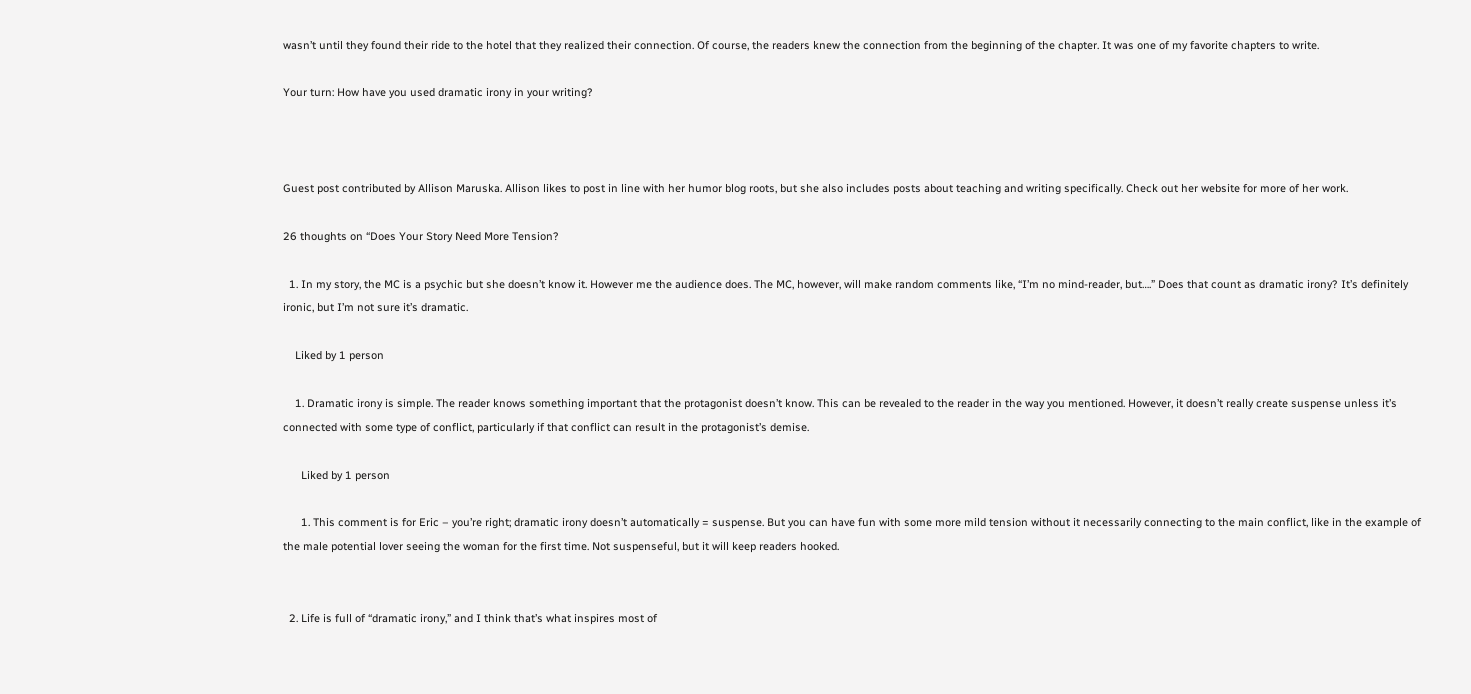wasn’t until they found their ride to the hotel that they realized their connection. Of course, the readers knew the connection from the beginning of the chapter. It was one of my favorite chapters to write.

Your turn: How have you used dramatic irony in your writing?



Guest post contributed by Allison Maruska. Allison likes to post in line with her humor blog roots, but she also includes posts about teaching and writing specifically. Check out her website for more of her work.

26 thoughts on “Does Your Story Need More Tension?

  1. In my story, the MC is a psychic but she doesn’t know it. However me the audience does. The MC, however, will make random comments like, “I’m no mind-reader, but….” Does that count as dramatic irony? It’s definitely ironic, but I’m not sure it’s dramatic.

    Liked by 1 person

    1. Dramatic irony is simple. The reader knows something important that the protagonist doesn’t know. This can be revealed to the reader in the way you mentioned. However, it doesn’t really create suspense unless it’s connected with some type of conflict, particularly if that conflict can result in the protagonist’s demise.

      Liked by 1 person

      1. This comment is for Eric – you’re right; dramatic irony doesn’t automatically = suspense. But you can have fun with some more mild tension without it necessarily connecting to the main conflict, like in the example of the male potential lover seeing the woman for the first time. Not suspenseful, but it will keep readers hooked.


  2. Life is full of “dramatic irony,” and I think that’s what inspires most of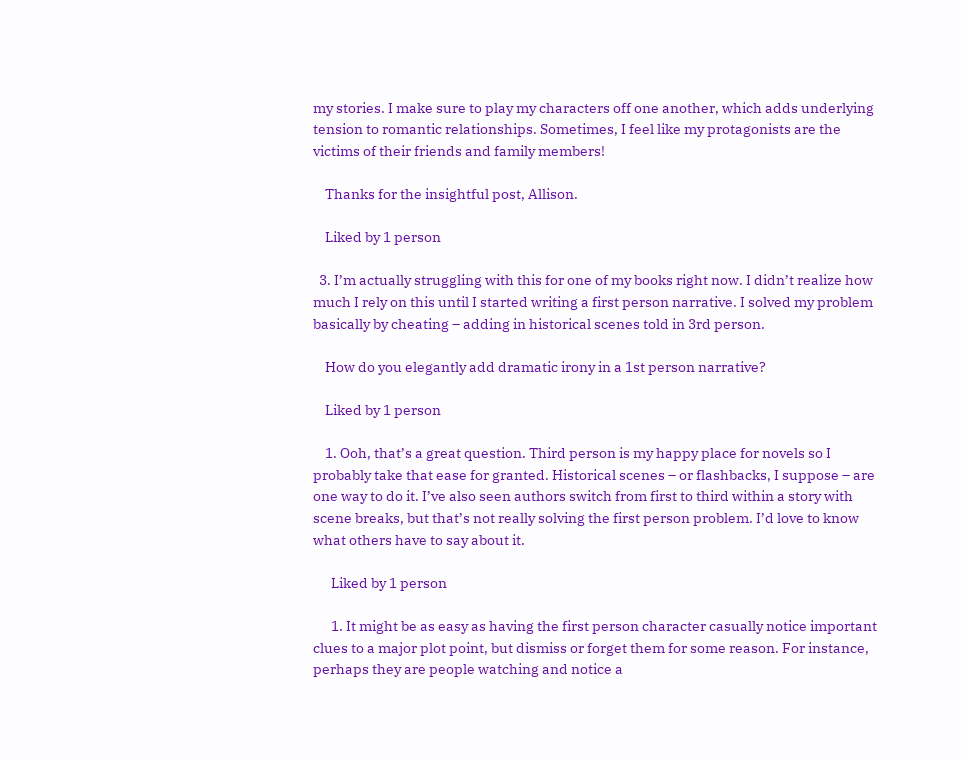my stories. I make sure to play my characters off one another, which adds underlying tension to romantic relationships. Sometimes, I feel like my protagonists are the victims of their friends and family members!

    Thanks for the insightful post, Allison.

    Liked by 1 person

  3. I’m actually struggling with this for one of my books right now. I didn’t realize how much I rely on this until I started writing a first person narrative. I solved my problem basically by cheating – adding in historical scenes told in 3rd person.

    How do you elegantly add dramatic irony in a 1st person narrative?

    Liked by 1 person

    1. Ooh, that’s a great question. Third person is my happy place for novels so I probably take that ease for granted. Historical scenes – or flashbacks, I suppose – are one way to do it. I’ve also seen authors switch from first to third within a story with scene breaks, but that’s not really solving the first person problem. I’d love to know what others have to say about it.

      Liked by 1 person

      1. It might be as easy as having the first person character casually notice important clues to a major plot point, but dismiss or forget them for some reason. For instance, perhaps they are people watching and notice a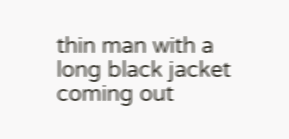thin man with a long black jacket coming out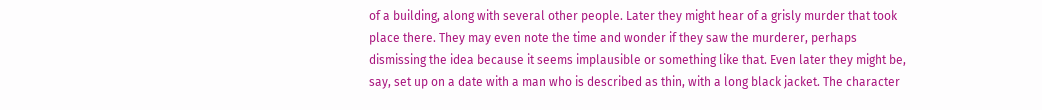of a building, along with several other people. Later they might hear of a grisly murder that took place there. They may even note the time and wonder if they saw the murderer, perhaps dismissing the idea because it seems implausible or something like that. Even later they might be, say, set up on a date with a man who is described as thin, with a long black jacket. The character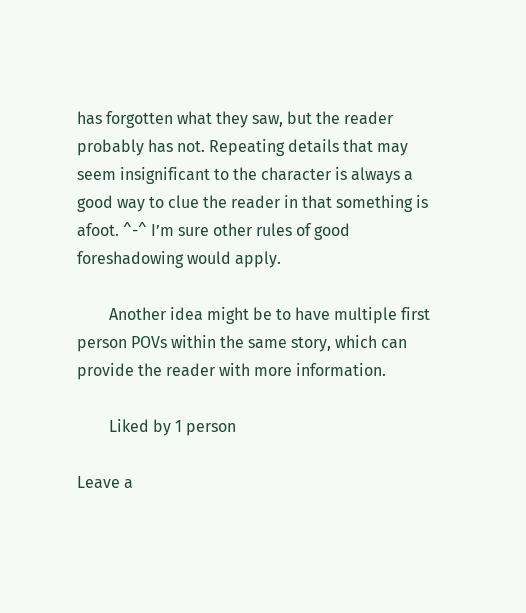has forgotten what they saw, but the reader probably has not. Repeating details that may seem insignificant to the character is always a good way to clue the reader in that something is afoot. ^-^ I’m sure other rules of good foreshadowing would apply.

        Another idea might be to have multiple first person POVs within the same story, which can provide the reader with more information.

        Liked by 1 person

Leave a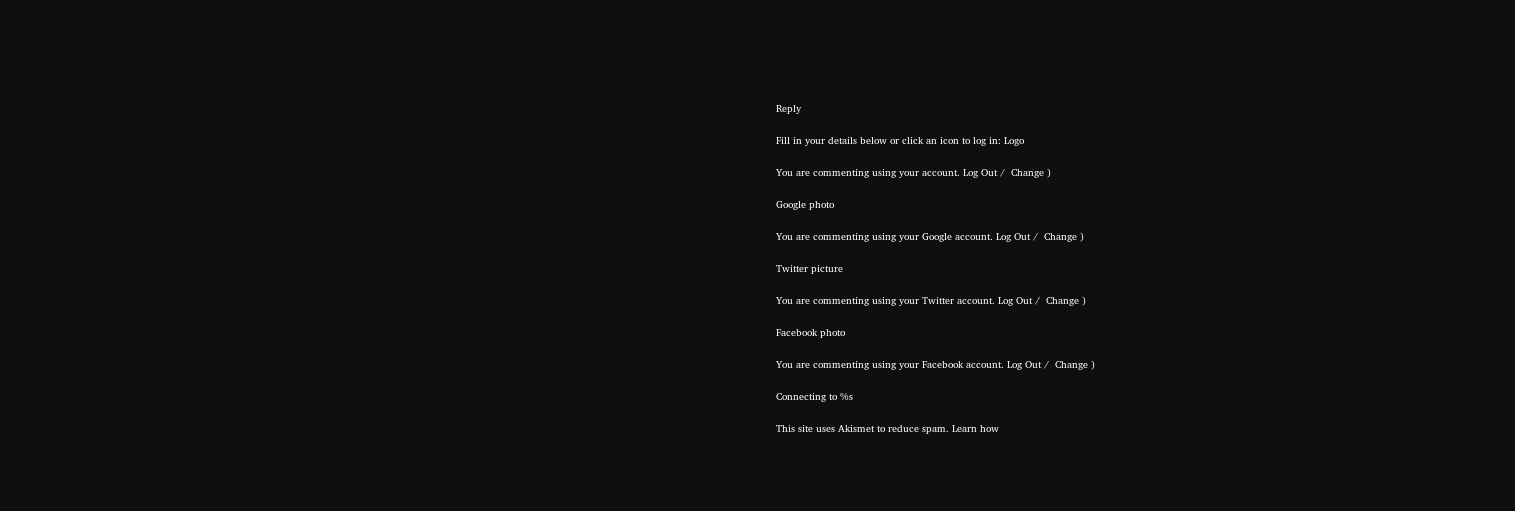Reply

Fill in your details below or click an icon to log in: Logo

You are commenting using your account. Log Out /  Change )

Google photo

You are commenting using your Google account. Log Out /  Change )

Twitter picture

You are commenting using your Twitter account. Log Out /  Change )

Facebook photo

You are commenting using your Facebook account. Log Out /  Change )

Connecting to %s

This site uses Akismet to reduce spam. Learn how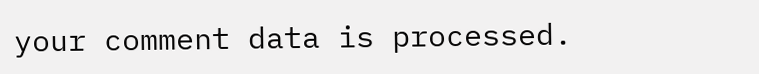your comment data is processed.